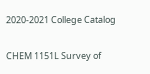2020-2021 College Catalog

CHEM 1151L Survey of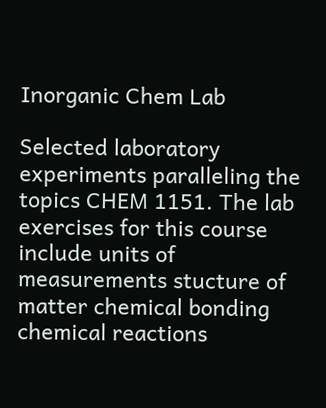Inorganic Chem Lab

Selected laboratory experiments paralleling the topics CHEM 1151. The lab exercises for this course include units of measurements stucture of matter chemical bonding chemical reactions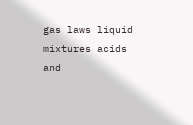gas laws liquid mixtures acids and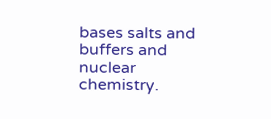bases salts and buffers and nuclear chemistry.